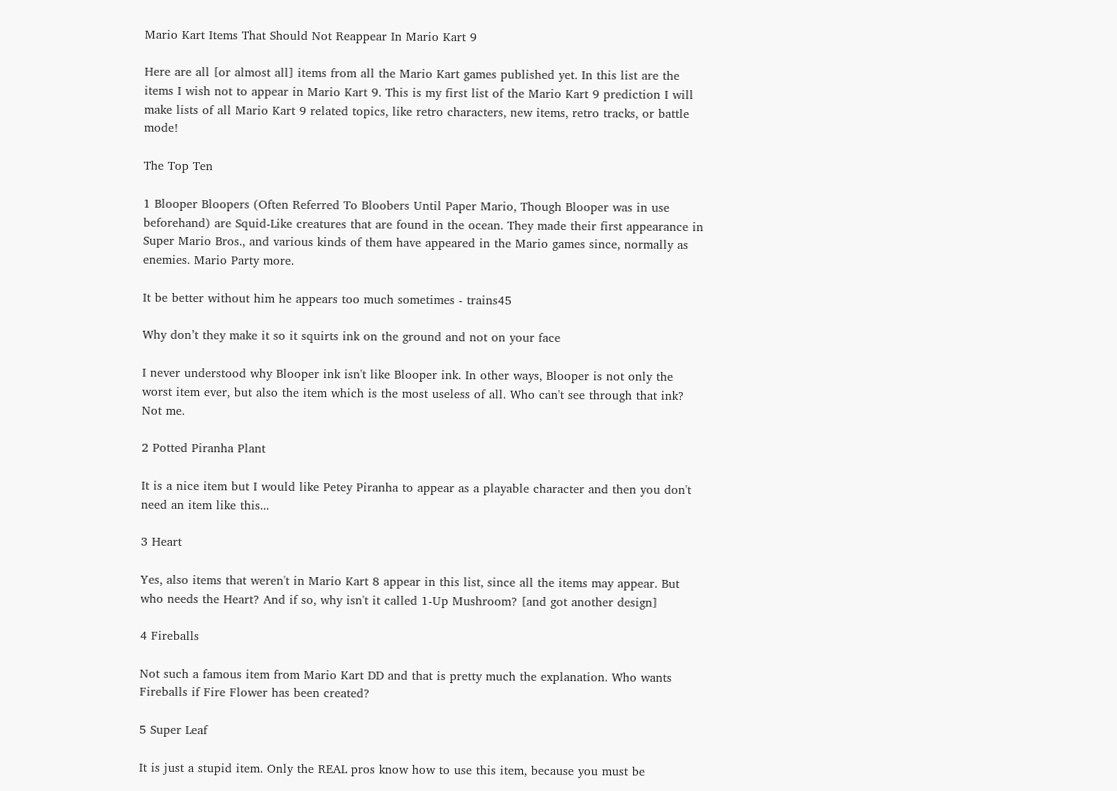Mario Kart Items That Should Not Reappear In Mario Kart 9

Here are all [or almost all] items from all the Mario Kart games published yet. In this list are the items I wish not to appear in Mario Kart 9. This is my first list of the Mario Kart 9 prediction I will make lists of all Mario Kart 9 related topics, like retro characters, new items, retro tracks, or battle mode!

The Top Ten

1 Blooper Bloopers (Often Referred To Bloobers Until Paper Mario, Though Blooper was in use beforehand) are Squid-Like creatures that are found in the ocean. They made their first appearance in Super Mario Bros., and various kinds of them have appeared in the Mario games since, normally as enemies. Mario Party more.

It be better without him he appears too much sometimes - trains45

Why don’t they make it so it squirts ink on the ground and not on your face

I never understood why Blooper ink isn't like Blooper ink. In other ways, Blooper is not only the worst item ever, but also the item which is the most useless of all. Who can't see through that ink? Not me.

2 Potted Piranha Plant

It is a nice item but I would like Petey Piranha to appear as a playable character and then you don't need an item like this...

3 Heart

Yes, also items that weren't in Mario Kart 8 appear in this list, since all the items may appear. But who needs the Heart? And if so, why isn't it called 1-Up Mushroom? [and got another design]

4 Fireballs

Not such a famous item from Mario Kart DD and that is pretty much the explanation. Who wants Fireballs if Fire Flower has been created?

5 Super Leaf

It is just a stupid item. Only the REAL pros know how to use this item, because you must be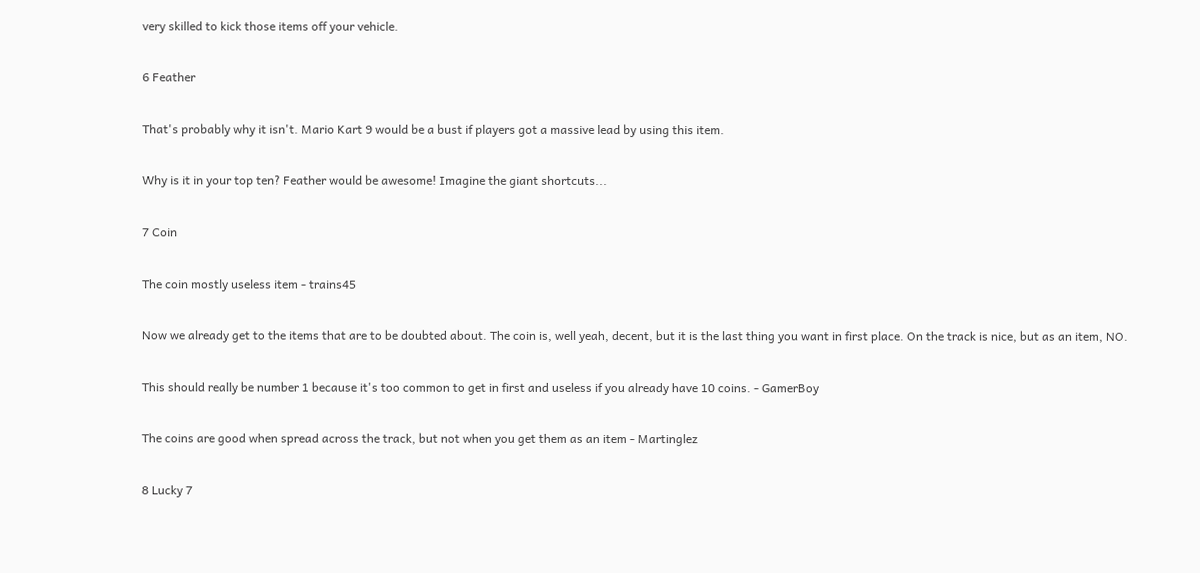very skilled to kick those items off your vehicle.

6 Feather

That's probably why it isn't. Mario Kart 9 would be a bust if players got a massive lead by using this item.

Why is it in your top ten? Feather would be awesome! Imagine the giant shortcuts...

7 Coin

The coin mostly useless item - trains45

Now we already get to the items that are to be doubted about. The coin is, well yeah, decent, but it is the last thing you want in first place. On the track is nice, but as an item, NO.

This should really be number 1 because it's too common to get in first and useless if you already have 10 coins. - GamerBoy

The coins are good when spread across the track, but not when you get them as an item - Martinglez

8 Lucky 7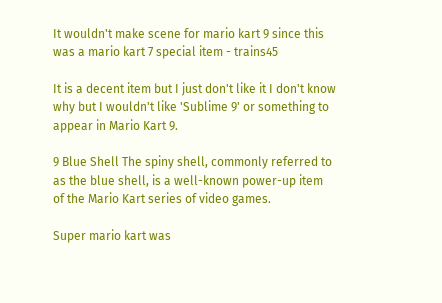It wouldn't make scene for mario kart 9 since this was a mario kart 7 special item - trains45

It is a decent item but I just don't like it I don't know why but I wouldn't like 'Sublime 9' or something to appear in Mario Kart 9.

9 Blue Shell The spiny shell, commonly referred to as the blue shell, is a well-known power-up item of the Mario Kart series of video games.

Super mario kart was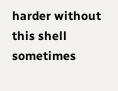harder without this shell sometimes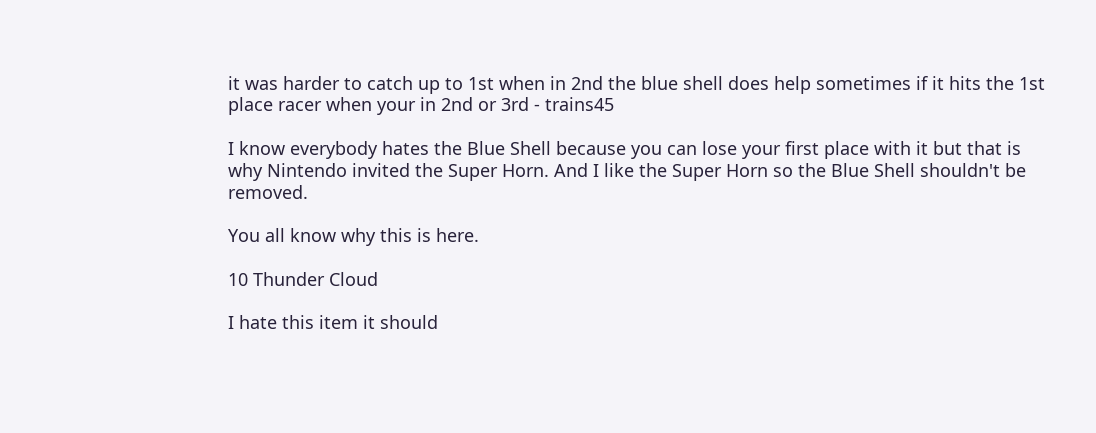it was harder to catch up to 1st when in 2nd the blue shell does help sometimes if it hits the 1st place racer when your in 2nd or 3rd - trains45

I know everybody hates the Blue Shell because you can lose your first place with it but that is why Nintendo invited the Super Horn. And I like the Super Horn so the Blue Shell shouldn't be removed.

You all know why this is here.

10 Thunder Cloud

I hate this item it should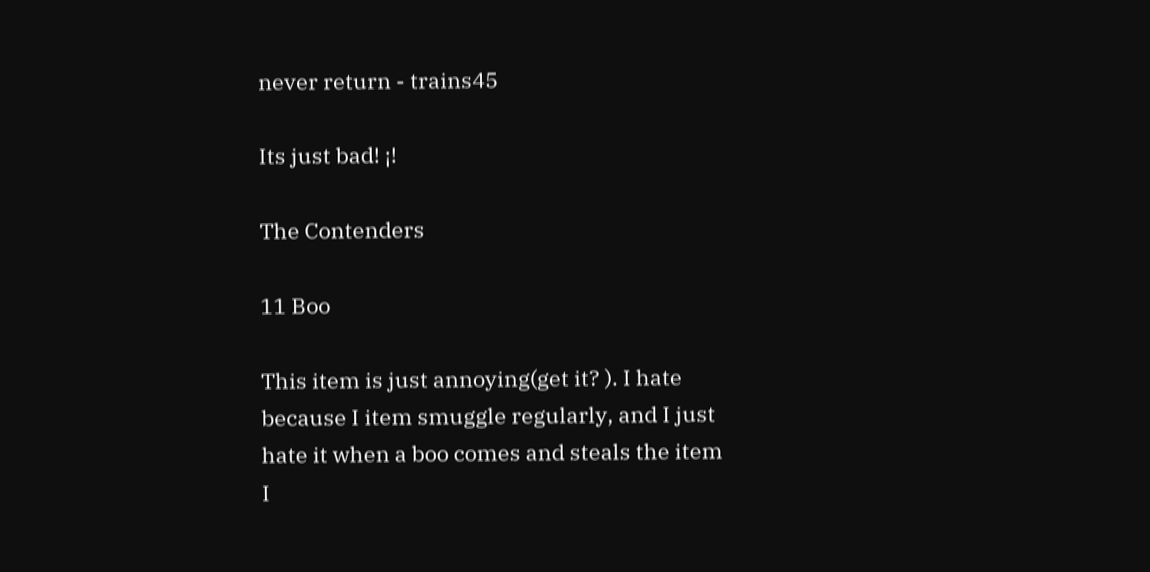never return - trains45

Its just bad! ¡!

The Contenders

11 Boo

This item is just annoying(get it? ). I hate because I item smuggle regularly, and I just hate it when a boo comes and steals the item I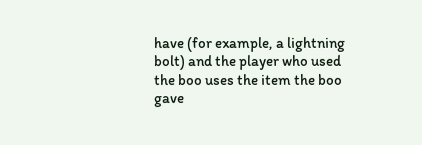have (for example, a lightning bolt) and the player who used the boo uses the item the boo gave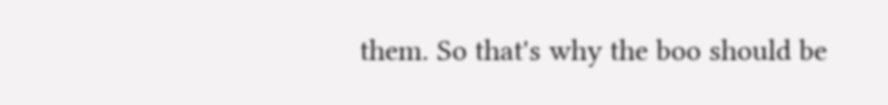them. So that's why the boo should be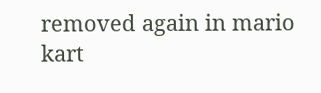removed again in mario kart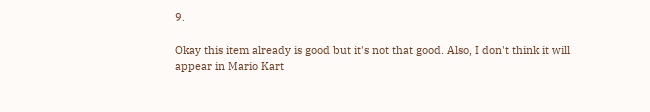9.

Okay this item already is good but it's not that good. Also, I don't think it will appear in Mario Kart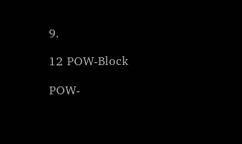9.

12 POW-Block

POW-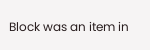Block was an item in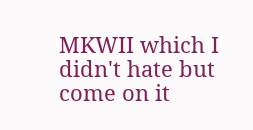MKWII which I didn't hate but come on it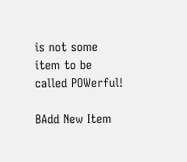is not some item to be called POWerful!

BAdd New Item